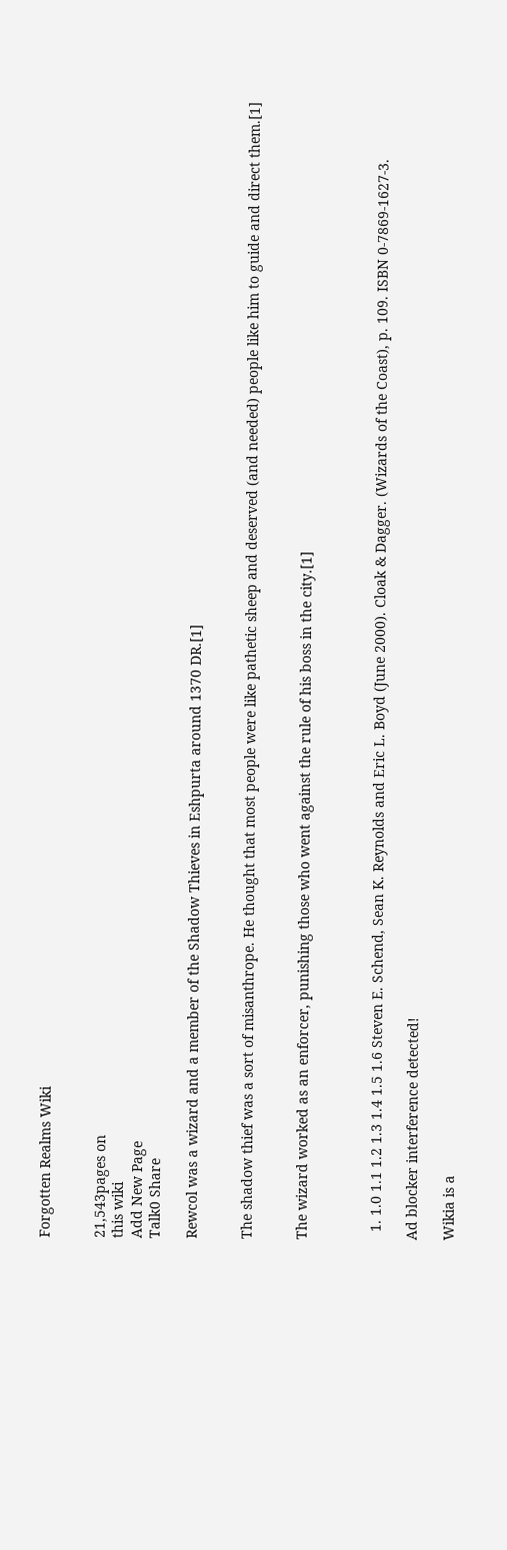Forgotten Realms Wiki


21,543pages on
this wiki
Add New Page
Talk0 Share

Rewcol was a wizard and a member of the Shadow Thieves in Eshpurta around 1370 DR.[1]


The shadow thief was a sort of misanthrope. He thought that most people were like pathetic sheep and deserved (and needed) people like him to guide and direct them.[1]


The wizard worked as an enforcer, punishing those who went against the rule of his boss in the city.[1]



  1. 1.0 1.1 1.2 1.3 1.4 1.5 1.6 Steven E. Schend, Sean K. Reynolds and Eric L. Boyd (June 2000). Cloak & Dagger. (Wizards of the Coast), p. 109. ISBN 0-7869-1627-3.

Ad blocker interference detected!

Wikia is a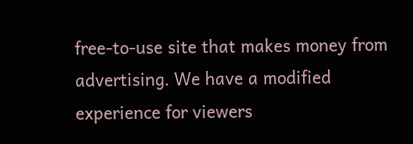free-to-use site that makes money from advertising. We have a modified experience for viewers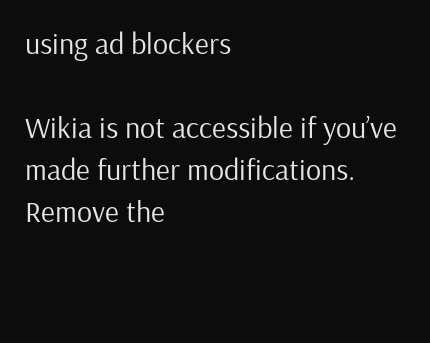using ad blockers

Wikia is not accessible if you’ve made further modifications. Remove the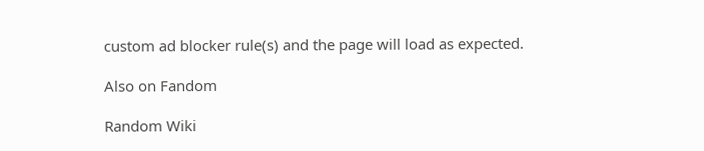custom ad blocker rule(s) and the page will load as expected.

Also on Fandom

Random Wiki